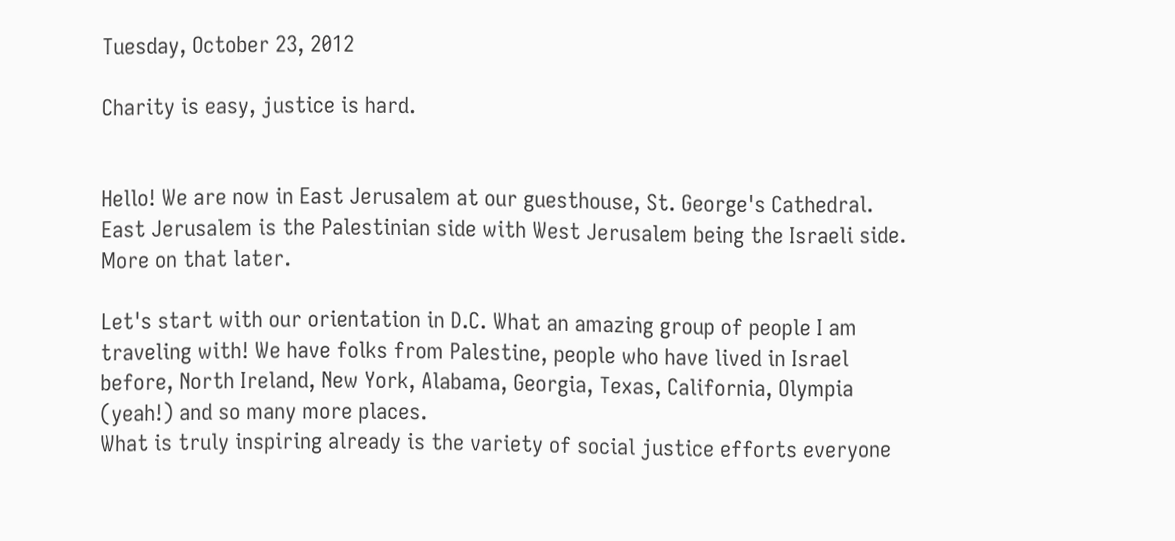Tuesday, October 23, 2012

Charity is easy, justice is hard.


Hello! We are now in East Jerusalem at our guesthouse, St. George's Cathedral. East Jerusalem is the Palestinian side with West Jerusalem being the Israeli side. More on that later.

Let's start with our orientation in D.C. What an amazing group of people I am traveling with! We have folks from Palestine, people who have lived in Israel before, North Ireland, New York, Alabama, Georgia, Texas, California, Olympia (yeah!) and so many more places.
What is truly inspiring already is the variety of social justice efforts everyone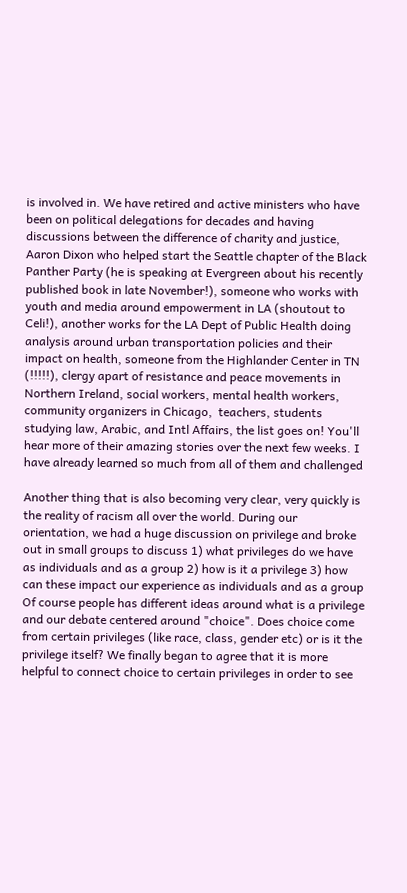is involved in. We have retired and active ministers who have been on political delegations for decades and having discussions between the difference of charity and justice, Aaron Dixon who helped start the Seattle chapter of the Black Panther Party (he is speaking at Evergreen about his recently published book in late November!), someone who works with youth and media around empowerment in LA (shoutout to Celi!), another works for the LA Dept of Public Health doing analysis around urban transportation policies and their impact on health, someone from the Highlander Center in TN (!!!!!), clergy apart of resistance and peace movements in Northern Ireland, social workers, mental health workers, community organizers in Chicago,  teachers, students studying law, Arabic, and Intl Affairs, the list goes on! You'll hear more of their amazing stories over the next few weeks. I have already learned so much from all of them and challenged

Another thing that is also becoming very clear, very quickly is the reality of racism all over the world. During our orientation, we had a huge discussion on privilege and broke out in small groups to discuss 1) what privileges do we have as individuals and as a group 2) how is it a privilege 3) how can these impact our experience as individuals and as a group
Of course people has different ideas around what is a privilege and our debate centered around "choice". Does choice come from certain privileges (like race, class, gender etc) or is it the privilege itself? We finally began to agree that it is more helpful to connect choice to certain privileges in order to see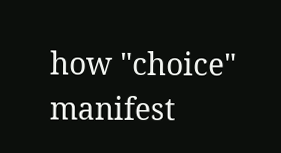how "choice" manifest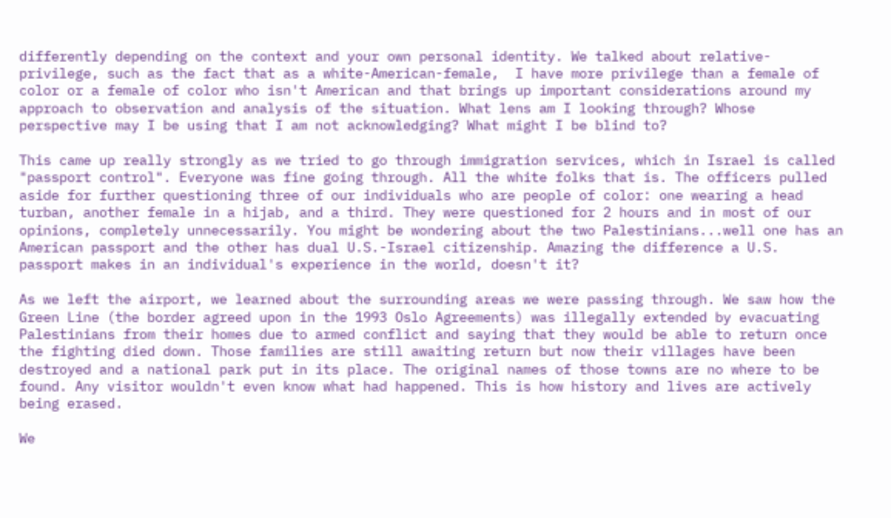differently depending on the context and your own personal identity. We talked about relative- privilege, such as the fact that as a white-American-female,  I have more privilege than a female of color or a female of color who isn't American and that brings up important considerations around my approach to observation and analysis of the situation. What lens am I looking through? Whose perspective may I be using that I am not acknowledging? What might I be blind to?

This came up really strongly as we tried to go through immigration services, which in Israel is called "passport control". Everyone was fine going through. All the white folks that is. The officers pulled aside for further questioning three of our individuals who are people of color: one wearing a head turban, another female in a hijab, and a third. They were questioned for 2 hours and in most of our opinions, completely unnecessarily. You might be wondering about the two Palestinians...well one has an American passport and the other has dual U.S.-Israel citizenship. Amazing the difference a U.S. passport makes in an individual's experience in the world, doesn't it?

As we left the airport, we learned about the surrounding areas we were passing through. We saw how the Green Line (the border agreed upon in the 1993 Oslo Agreements) was illegally extended by evacuating Palestinians from their homes due to armed conflict and saying that they would be able to return once the fighting died down. Those families are still awaiting return but now their villages have been destroyed and a national park put in its place. The original names of those towns are no where to be found. Any visitor wouldn't even know what had happened. This is how history and lives are actively being erased.

We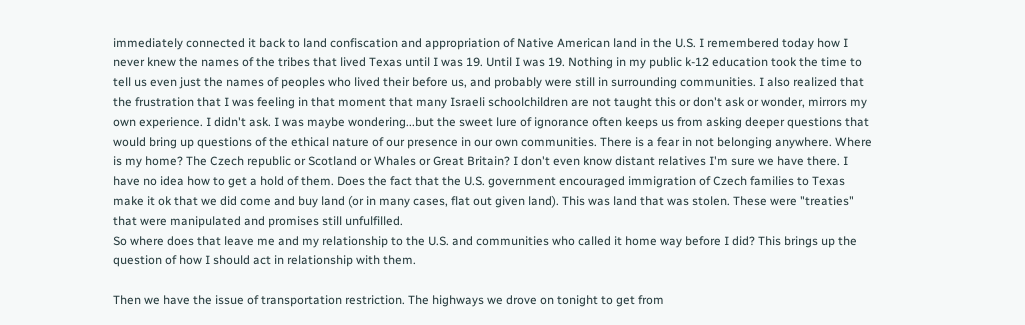immediately connected it back to land confiscation and appropriation of Native American land in the U.S. I remembered today how I never knew the names of the tribes that lived Texas until I was 19. Until I was 19. Nothing in my public k-12 education took the time to tell us even just the names of peoples who lived their before us, and probably were still in surrounding communities. I also realized that the frustration that I was feeling in that moment that many Israeli schoolchildren are not taught this or don't ask or wonder, mirrors my own experience. I didn't ask. I was maybe wondering...but the sweet lure of ignorance often keeps us from asking deeper questions that would bring up questions of the ethical nature of our presence in our own communities. There is a fear in not belonging anywhere. Where is my home? The Czech republic or Scotland or Whales or Great Britain? I don't even know distant relatives I'm sure we have there. I have no idea how to get a hold of them. Does the fact that the U.S. government encouraged immigration of Czech families to Texas make it ok that we did come and buy land (or in many cases, flat out given land). This was land that was stolen. These were "treaties" that were manipulated and promises still unfulfilled.
So where does that leave me and my relationship to the U.S. and communities who called it home way before I did? This brings up the question of how I should act in relationship with them.

Then we have the issue of transportation restriction. The highways we drove on tonight to get from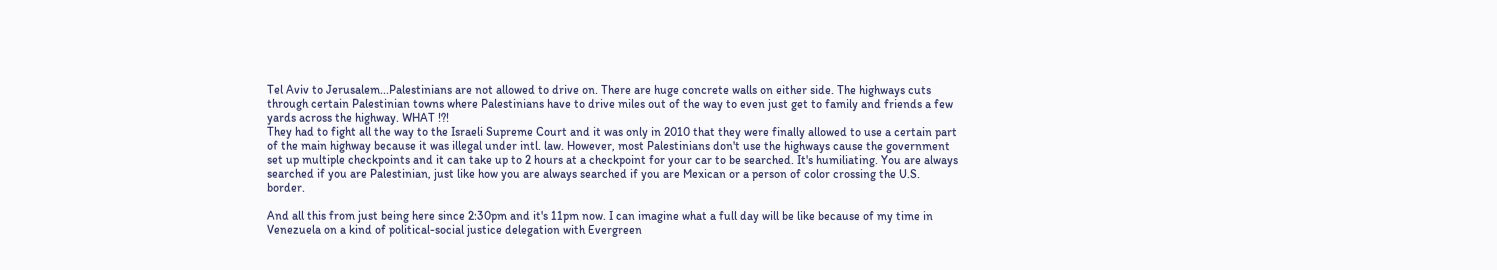Tel Aviv to Jerusalem...Palestinians are not allowed to drive on. There are huge concrete walls on either side. The highways cuts through certain Palestinian towns where Palestinians have to drive miles out of the way to even just get to family and friends a few yards across the highway. WHAT !?!
They had to fight all the way to the Israeli Supreme Court and it was only in 2010 that they were finally allowed to use a certain part of the main highway because it was illegal under intl. law. However, most Palestinians don't use the highways cause the government set up multiple checkpoints and it can take up to 2 hours at a checkpoint for your car to be searched. It's humiliating. You are always searched if you are Palestinian, just like how you are always searched if you are Mexican or a person of color crossing the U.S. border.

And all this from just being here since 2:30pm and it's 11pm now. I can imagine what a full day will be like because of my time in  Venezuela on a kind of political-social justice delegation with Evergreen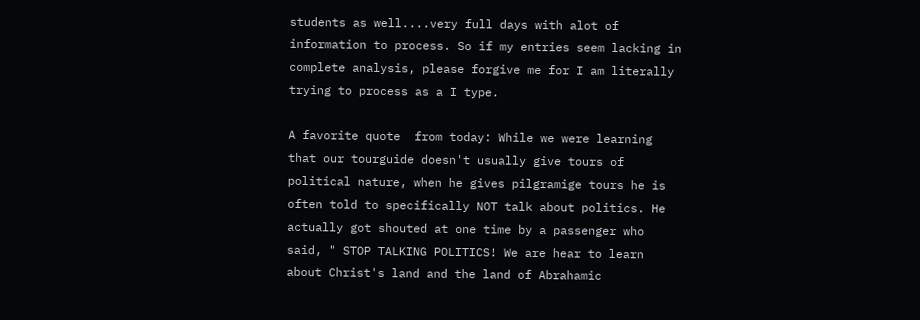students as well....very full days with alot of information to process. So if my entries seem lacking in complete analysis, please forgive me for I am literally trying to process as a I type.

A favorite quote  from today: While we were learning that our tourguide doesn't usually give tours of political nature, when he gives pilgramige tours he is often told to specifically NOT talk about politics. He actually got shouted at one time by a passenger who said, " STOP TALKING POLITICS! We are hear to learn about Christ's land and the land of Abrahamic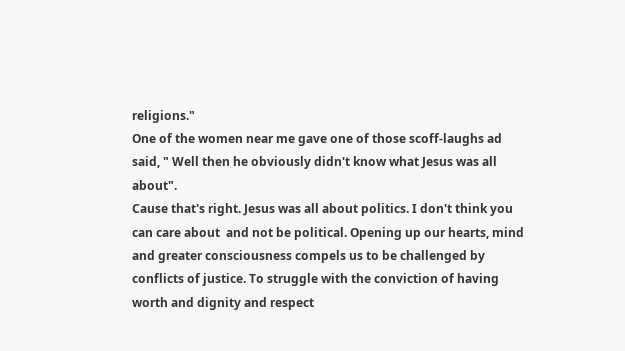religions."
One of the women near me gave one of those scoff-laughs ad said, " Well then he obviously didn't know what Jesus was all about".
Cause that's right. Jesus was all about politics. I don't think you can care about  and not be political. Opening up our hearts, mind and greater consciousness compels us to be challenged by conflicts of justice. To struggle with the conviction of having worth and dignity and respect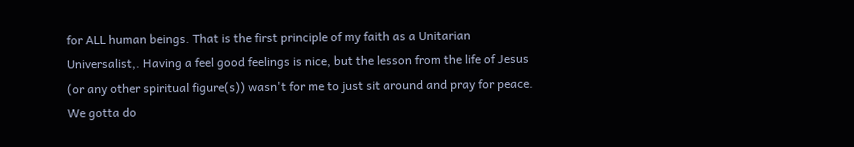for ALL human beings. That is the first principle of my faith as a Unitarian Universalist,. Having a feel good feelings is nice, but the lesson from the life of Jesus (or any other spiritual figure(s)) wasn't for me to just sit around and pray for peace. We gotta do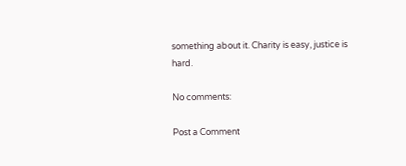something about it. Charity is easy, justice is hard.

No comments:

Post a Comment